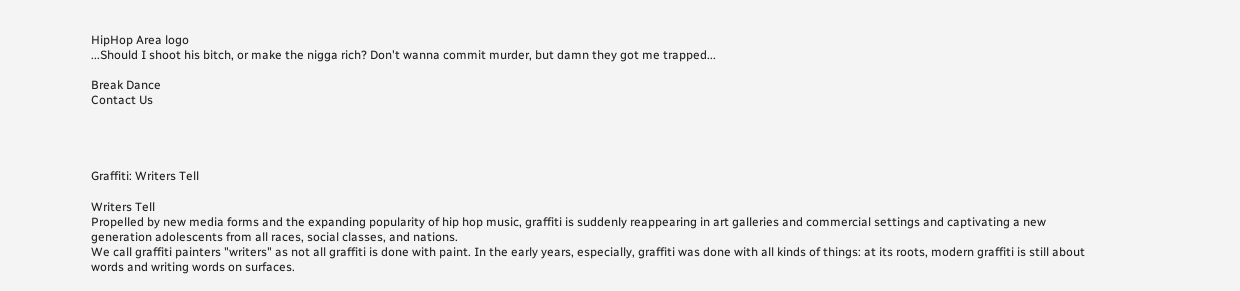HipHop Area logo
...Should I shoot his bitch, or make the nigga rich? Don't wanna commit murder, but damn they got me trapped...

Break Dance
Contact Us




Graffiti: Writers Tell

Writers Tell
Propelled by new media forms and the expanding popularity of hip hop music, graffiti is suddenly reappearing in art galleries and commercial settings and captivating a new generation adolescents from all races, social classes, and nations.
We call graffiti painters "writers" as not all graffiti is done with paint. In the early years, especially, graffiti was done with all kinds of things: at its roots, modern graffiti is still about words and writing words on surfaces.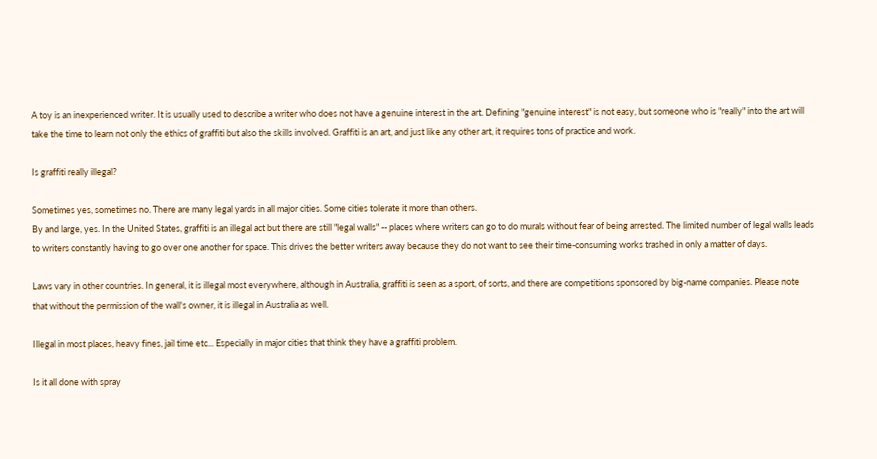A toy is an inexperienced writer. It is usually used to describe a writer who does not have a genuine interest in the art. Defining "genuine interest" is not easy, but someone who is "really" into the art will take the time to learn not only the ethics of graffiti but also the skills involved. Graffiti is an art, and just like any other art, it requires tons of practice and work.

Is graffiti really illegal?

Sometimes yes, sometimes no. There are many legal yards in all major cities. Some cities tolerate it more than others.
By and large, yes. In the United States, graffiti is an illegal act but there are still "legal walls" -- places where writers can go to do murals without fear of being arrested. The limited number of legal walls leads to writers constantly having to go over one another for space. This drives the better writers away because they do not want to see their time-consuming works trashed in only a matter of days.

Laws vary in other countries. In general, it is illegal most everywhere, although in Australia, graffiti is seen as a sport, of sorts, and there are competitions sponsored by big-name companies. Please note that without the permission of the wall's owner, it is illegal in Australia as well.

Illegal in most places, heavy fines, jail time etc... Especially in major cities that think they have a graffiti problem.

Is it all done with spray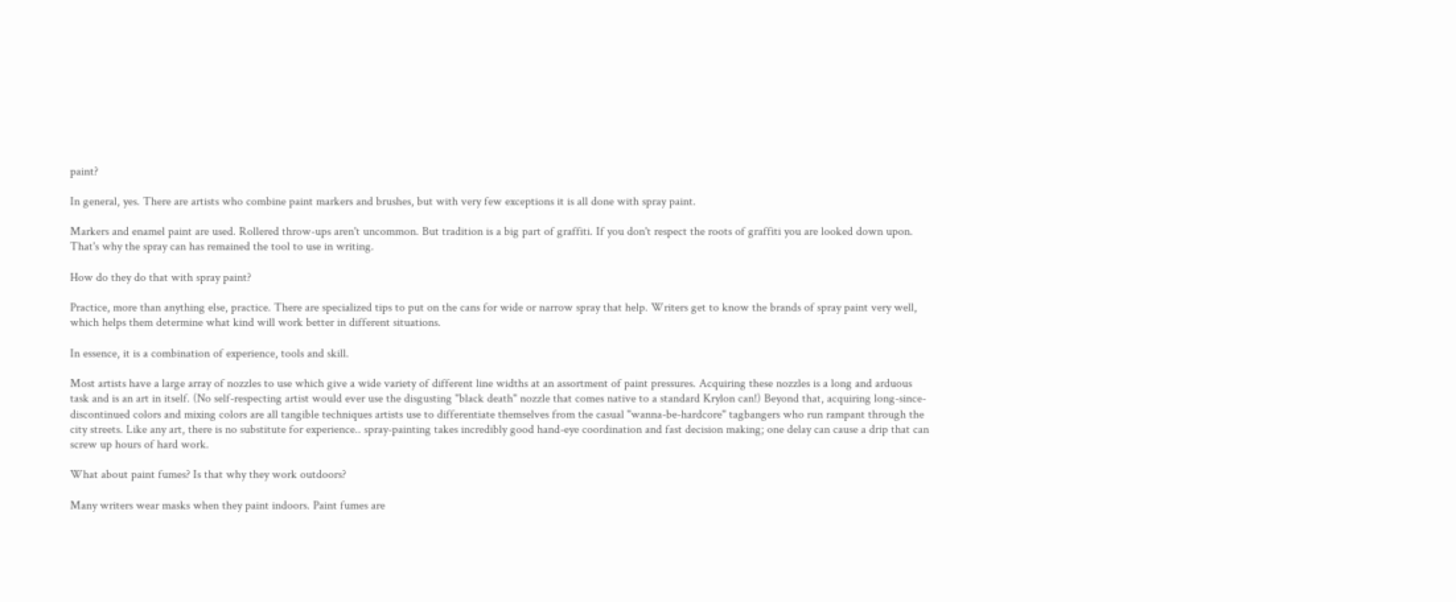paint?

In general, yes. There are artists who combine paint markers and brushes, but with very few exceptions it is all done with spray paint.

Markers and enamel paint are used. Rollered throw-ups aren't uncommon. But tradition is a big part of graffiti. If you don't respect the roots of graffiti you are looked down upon. That's why the spray can has remained the tool to use in writing.

How do they do that with spray paint?

Practice, more than anything else, practice. There are specialized tips to put on the cans for wide or narrow spray that help. Writers get to know the brands of spray paint very well, which helps them determine what kind will work better in different situations.

In essence, it is a combination of experience, tools and skill.

Most artists have a large array of nozzles to use which give a wide variety of different line widths at an assortment of paint pressures. Acquiring these nozzles is a long and arduous task and is an art in itself. (No self-respecting artist would ever use the disgusting "black death" nozzle that comes native to a standard Krylon can!) Beyond that, acquiring long-since-discontinued colors and mixing colors are all tangible techniques artists use to differentiate themselves from the casual "wanna-be-hardcore" tagbangers who run rampant through the city streets. Like any art, there is no substitute for experience.. spray-painting takes incredibly good hand-eye coordination and fast decision making; one delay can cause a drip that can screw up hours of hard work.

What about paint fumes? Is that why they work outdoors?

Many writers wear masks when they paint indoors. Paint fumes are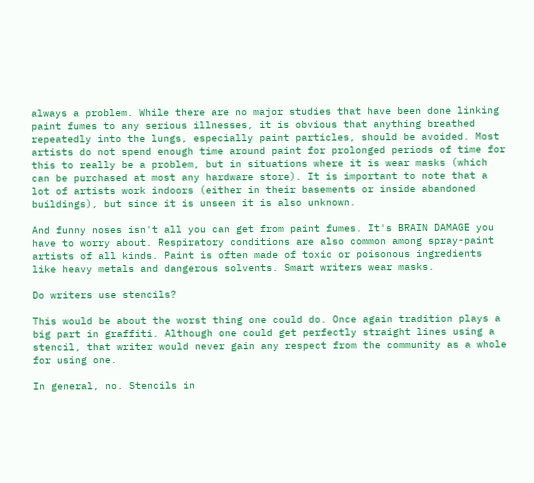always a problem. While there are no major studies that have been done linking paint fumes to any serious illnesses, it is obvious that anything breathed repeatedly into the lungs, especially paint particles, should be avoided. Most artists do not spend enough time around paint for prolonged periods of time for this to really be a problem, but in situations where it is wear masks (which can be purchased at most any hardware store). It is important to note that a lot of artists work indoors (either in their basements or inside abandoned buildings), but since it is unseen it is also unknown.

And funny noses isn't all you can get from paint fumes. It's BRAIN DAMAGE you have to worry about. Respiratory conditions are also common among spray-paint artists of all kinds. Paint is often made of toxic or poisonous ingredients like heavy metals and dangerous solvents. Smart writers wear masks.

Do writers use stencils?

This would be about the worst thing one could do. Once again tradition plays a big part in graffiti. Although one could get perfectly straight lines using a stencil, that writer would never gain any respect from the community as a whole for using one.

In general, no. Stencils in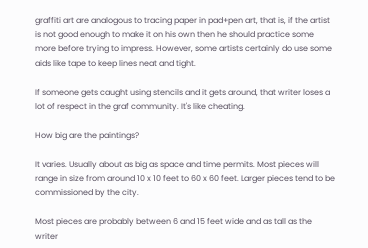graffiti art are analogous to tracing paper in pad+pen art, that is, if the artist is not good enough to make it on his own then he should practice some more before trying to impress. However, some artists certainly do use some aids like tape to keep lines neat and tight.

If someone gets caught using stencils and it gets around, that writer loses a lot of respect in the graf community. It's like cheating.

How big are the paintings?

It varies. Usually about as big as space and time permits. Most pieces will range in size from around 10 x 10 feet to 60 x 60 feet. Larger pieces tend to be commissioned by the city.

Most pieces are probably between 6 and 15 feet wide and as tall as the writer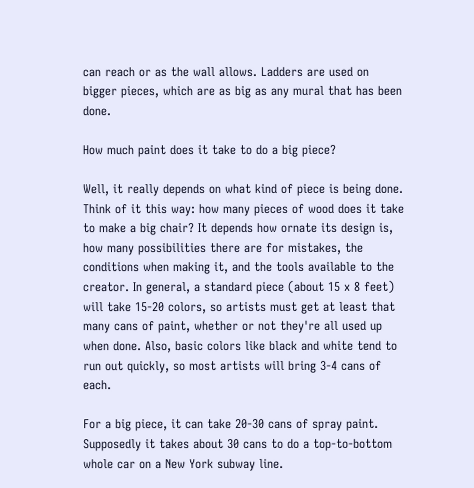can reach or as the wall allows. Ladders are used on bigger pieces, which are as big as any mural that has been done.

How much paint does it take to do a big piece?

Well, it really depends on what kind of piece is being done. Think of it this way: how many pieces of wood does it take to make a big chair? It depends how ornate its design is, how many possibilities there are for mistakes, the conditions when making it, and the tools available to the creator. In general, a standard piece (about 15 x 8 feet) will take 15-20 colors, so artists must get at least that many cans of paint, whether or not they're all used up when done. Also, basic colors like black and white tend to run out quickly, so most artists will bring 3-4 cans of each.

For a big piece, it can take 20-30 cans of spray paint. Supposedly it takes about 30 cans to do a top-to-bottom whole car on a New York subway line.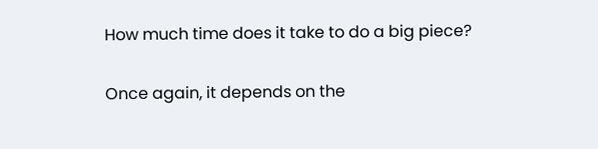How much time does it take to do a big piece?

Once again, it depends on the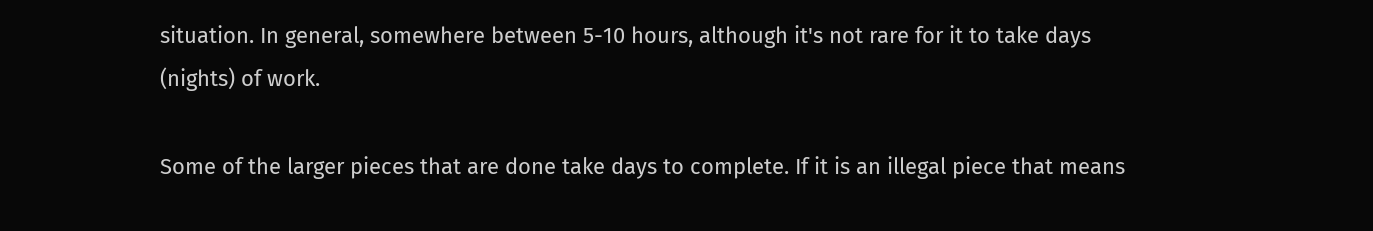situation. In general, somewhere between 5-10 hours, although it's not rare for it to take days (nights) of work.

Some of the larger pieces that are done take days to complete. If it is an illegal piece that means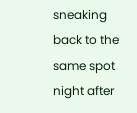sneaking back to the same spot night after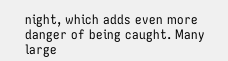night, which adds even more danger of being caught. Many large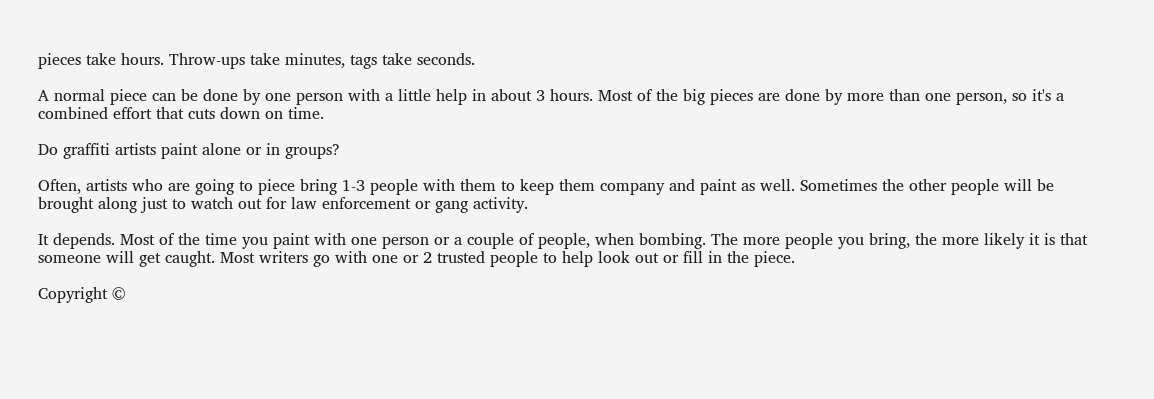pieces take hours. Throw-ups take minutes, tags take seconds.

A normal piece can be done by one person with a little help in about 3 hours. Most of the big pieces are done by more than one person, so it's a combined effort that cuts down on time.

Do graffiti artists paint alone or in groups?

Often, artists who are going to piece bring 1-3 people with them to keep them company and paint as well. Sometimes the other people will be brought along just to watch out for law enforcement or gang activity.

It depends. Most of the time you paint with one person or a couple of people, when bombing. The more people you bring, the more likely it is that someone will get caught. Most writers go with one or 2 trusted people to help look out or fill in the piece.

Copyright ©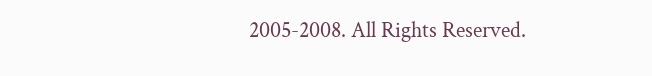2005-2008. All Rights Reserved.